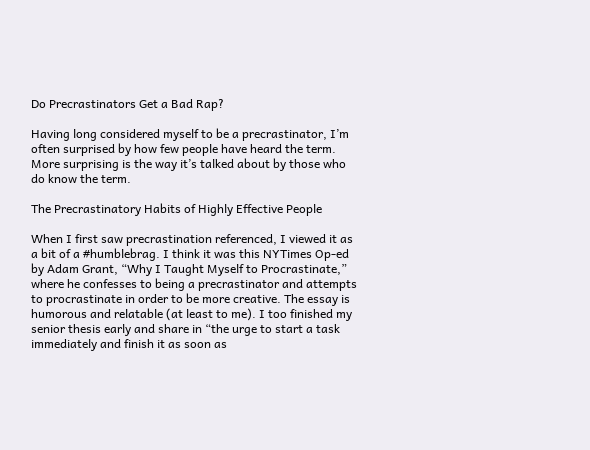Do Precrastinators Get a Bad Rap?

Having long considered myself to be a precrastinator, I’m often surprised by how few people have heard the term. More surprising is the way it’s talked about by those who do know the term.

The Precrastinatory Habits of Highly Effective People

When I first saw precrastination referenced, I viewed it as a bit of a #humblebrag. I think it was this NYTimes Op-ed by Adam Grant, “Why I Taught Myself to Procrastinate,” where he confesses to being a precrastinator and attempts to procrastinate in order to be more creative. The essay is humorous and relatable (at least to me). I too finished my senior thesis early and share in “the urge to start a task immediately and finish it as soon as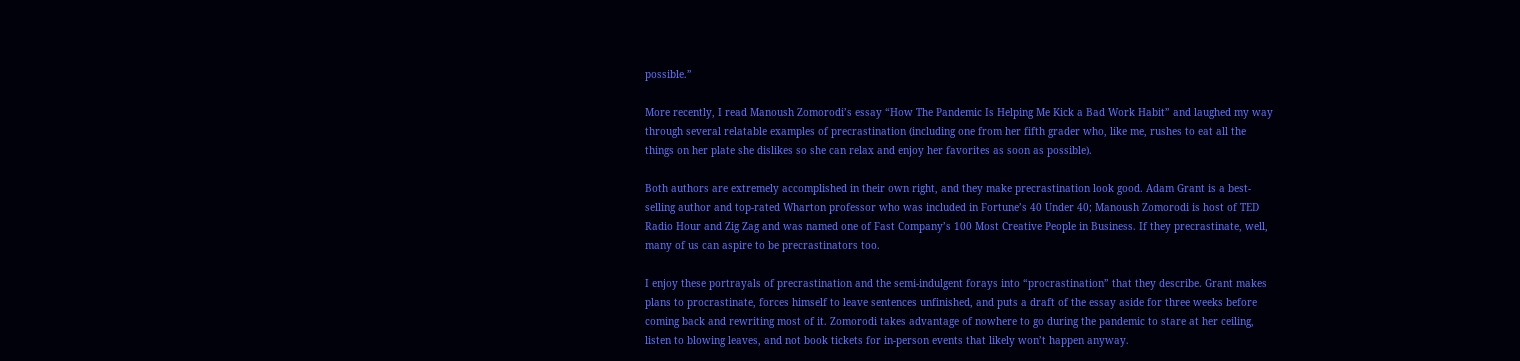possible.”

More recently, I read Manoush Zomorodi’s essay “How The Pandemic Is Helping Me Kick a Bad Work Habit” and laughed my way through several relatable examples of precrastination (including one from her fifth grader who, like me, rushes to eat all the things on her plate she dislikes so she can relax and enjoy her favorites as soon as possible).

Both authors are extremely accomplished in their own right, and they make precrastination look good. Adam Grant is a best-selling author and top-rated Wharton professor who was included in Fortune’s 40 Under 40; Manoush Zomorodi is host of TED Radio Hour and Zig Zag and was named one of Fast Company’s 100 Most Creative People in Business. If they precrastinate, well, many of us can aspire to be precrastinators too.

I enjoy these portrayals of precrastination and the semi-indulgent forays into “procrastination” that they describe. Grant makes plans to procrastinate, forces himself to leave sentences unfinished, and puts a draft of the essay aside for three weeks before coming back and rewriting most of it. Zomorodi takes advantage of nowhere to go during the pandemic to stare at her ceiling, listen to blowing leaves, and not book tickets for in-person events that likely won’t happen anyway.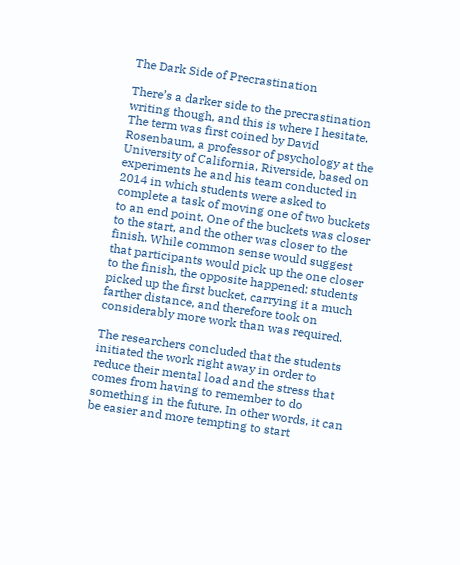The Dark Side of Precrastination

There’s a darker side to the precrastination writing though, and this is where I hesitate. The term was first coined by David Rosenbaum, a professor of psychology at the University of California, Riverside, based on experiments he and his team conducted in 2014 in which students were asked to complete a task of moving one of two buckets to an end point. One of the buckets was closer to the start, and the other was closer to the finish. While common sense would suggest that participants would pick up the one closer to the finish, the opposite happened: students picked up the first bucket, carrying it a much farther distance, and therefore took on considerably more work than was required.

The researchers concluded that the students initiated the work right away in order to reduce their mental load and the stress that comes from having to remember to do something in the future. In other words, it can be easier and more tempting to start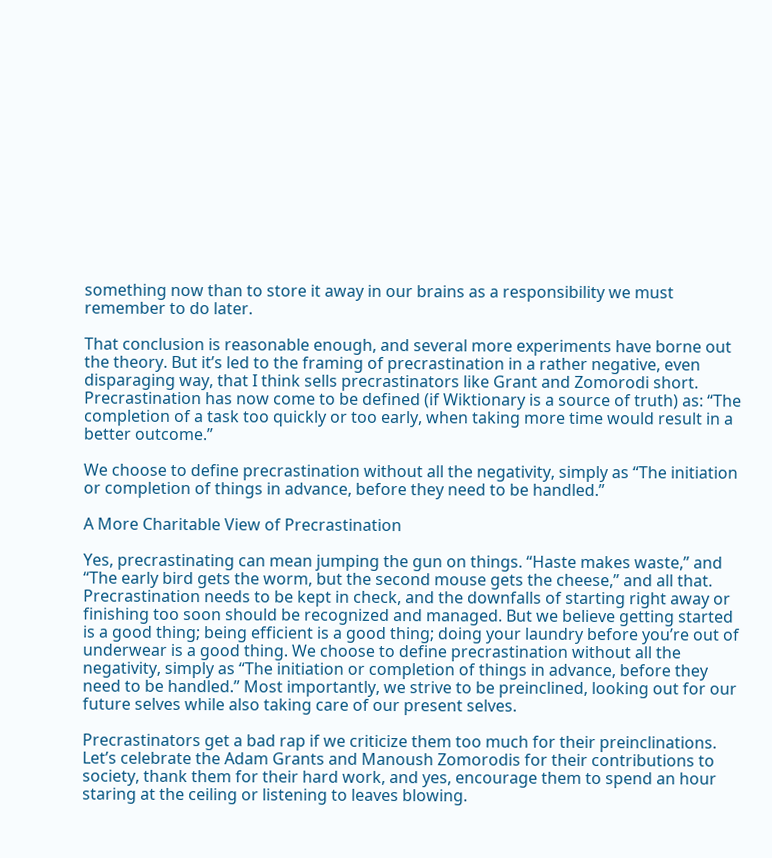something now than to store it away in our brains as a responsibility we must remember to do later.

That conclusion is reasonable enough, and several more experiments have borne out the theory. But it’s led to the framing of precrastination in a rather negative, even disparaging way, that I think sells precrastinators like Grant and Zomorodi short. Precrastination has now come to be defined (if Wiktionary is a source of truth) as: “The completion of a task too quickly or too early, when taking more time would result in a better outcome.”

We choose to define precrastination without all the negativity, simply as “The initiation or completion of things in advance, before they need to be handled.”

A More Charitable View of Precrastination

Yes, precrastinating can mean jumping the gun on things. “Haste makes waste,” and “The early bird gets the worm, but the second mouse gets the cheese,” and all that. Precrastination needs to be kept in check, and the downfalls of starting right away or finishing too soon should be recognized and managed. But we believe getting started is a good thing; being efficient is a good thing; doing your laundry before you’re out of underwear is a good thing. We choose to define precrastination without all the negativity, simply as “The initiation or completion of things in advance, before they need to be handled.” Most importantly, we strive to be preinclined, looking out for our future selves while also taking care of our present selves.

Precrastinators get a bad rap if we criticize them too much for their preinclinations. Let’s celebrate the Adam Grants and Manoush Zomorodis for their contributions to society, thank them for their hard work, and yes, encourage them to spend an hour staring at the ceiling or listening to leaves blowing.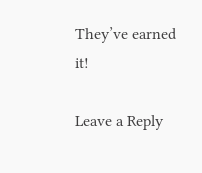They’ve earned it!

Leave a Reply